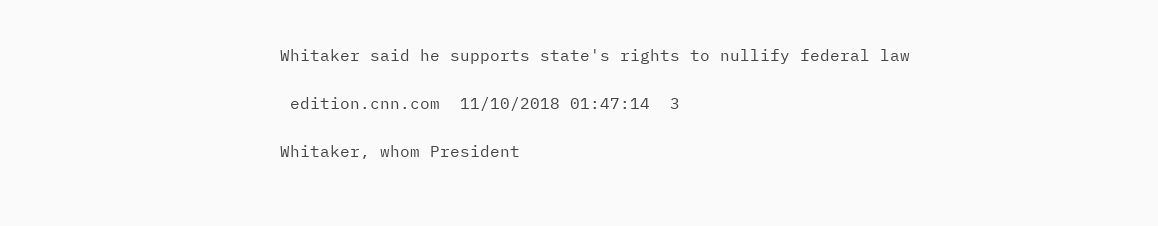Whitaker said he supports state's rights to nullify federal law

 edition.cnn.com  11/10/2018 01:47:14  3

Whitaker, whom President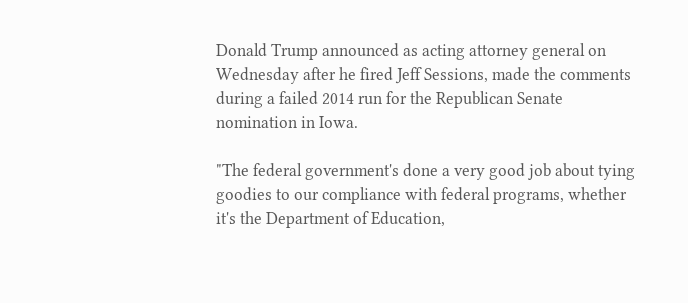Donald Trump announced as acting attorney general on Wednesday after he fired Jeff Sessions, made the comments during a failed 2014 run for the Republican Senate nomination in Iowa.

"The federal government's done a very good job about tying goodies to our compliance with federal programs, whether it's the Department of Education,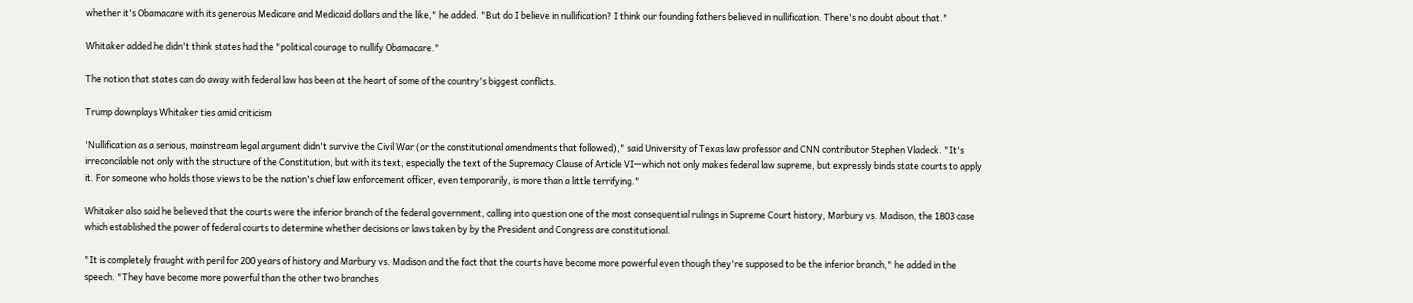whether it's Obamacare with its generous Medicare and Medicaid dollars and the like," he added. "But do I believe in nullification? I think our founding fathers believed in nullification. There's no doubt about that."

Whitaker added he didn't think states had the "political courage to nullify Obamacare."

The notion that states can do away with federal law has been at the heart of some of the country's biggest conflicts.

Trump downplays Whitaker ties amid criticism

'Nullification as a serious, mainstream legal argument didn't survive the Civil War (or the constitutional amendments that followed)," said University of Texas law professor and CNN contributor Stephen Vladeck. "It's irreconcilable not only with the structure of the Constitution, but with its text, especially the text of the Supremacy Clause of Article VI—which not only makes federal law supreme, but expressly binds state courts to apply it. For someone who holds those views to be the nation's chief law enforcement officer, even temporarily, is more than a little terrifying."

Whitaker also said he believed that the courts were the inferior branch of the federal government, calling into question one of the most consequential rulings in Supreme Court history, Marbury vs. Madison, the 1803 case which established the power of federal courts to determine whether decisions or laws taken by by the President and Congress are constitutional.

"It is completely fraught with peril for 200 years of history and Marbury vs. Madison and the fact that the courts have become more powerful even though they're supposed to be the inferior branch," he added in the speech. "They have become more powerful than the other two branches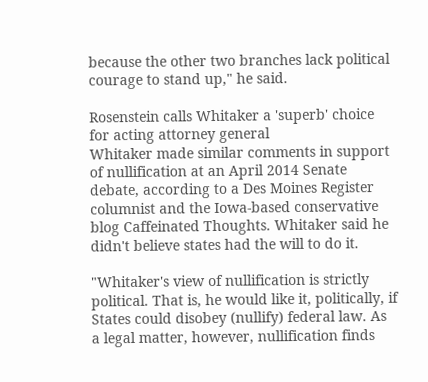because the other two branches lack political courage to stand up," he said.

Rosenstein calls Whitaker a 'superb' choice for acting attorney general
Whitaker made similar comments in support of nullification at an April 2014 Senate debate, according to a Des Moines Register columnist and the Iowa-based conservative blog Caffeinated Thoughts. Whitaker said he didn't believe states had the will to do it.

"Whitaker's view of nullification is strictly political. That is, he would like it, politically, if States could disobey (nullify) federal law. As a legal matter, however, nullification finds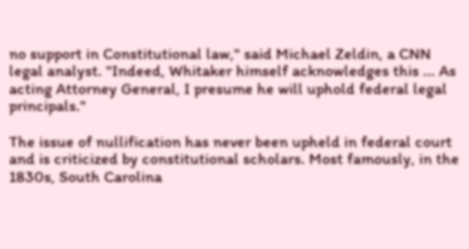no support in Constitutional law," said Michael Zeldin, a CNN legal analyst. "Indeed, Whitaker himself acknowledges this ... As acting Attorney General, I presume he will uphold federal legal principals."

The issue of nullification has never been upheld in federal court and is criticized by constitutional scholars. Most famously, in the 1830s, South Carolina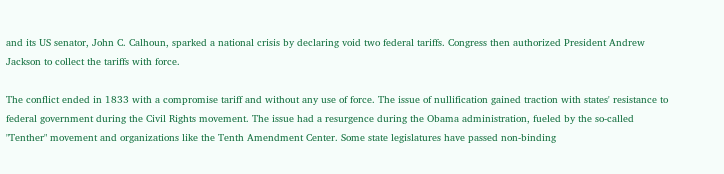and its US senator, John C. Calhoun, sparked a national crisis by declaring void two federal tariffs. Congress then authorized President Andrew Jackson to collect the tariffs with force.

The conflict ended in 1833 with a compromise tariff and without any use of force. The issue of nullification gained traction with states' resistance to federal government during the Civil Rights movement. The issue had a resurgence during the Obama administration, fueled by the so-called "Tenther" movement and organizations like the Tenth Amendment Center. Some state legislatures have passed non-binding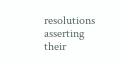resolutions asserting their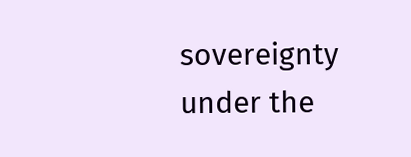sovereignty under the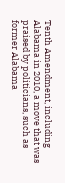Tenth Amendment, including Alabama in 2010, a move that was praised by politicians, such as former Alabama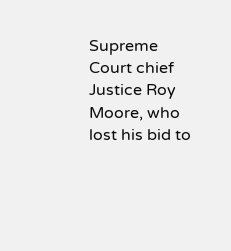Supreme Court chief Justice Roy Moore, who lost his bid to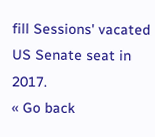fill Sessions' vacated US Senate seat in 2017.
« Go back